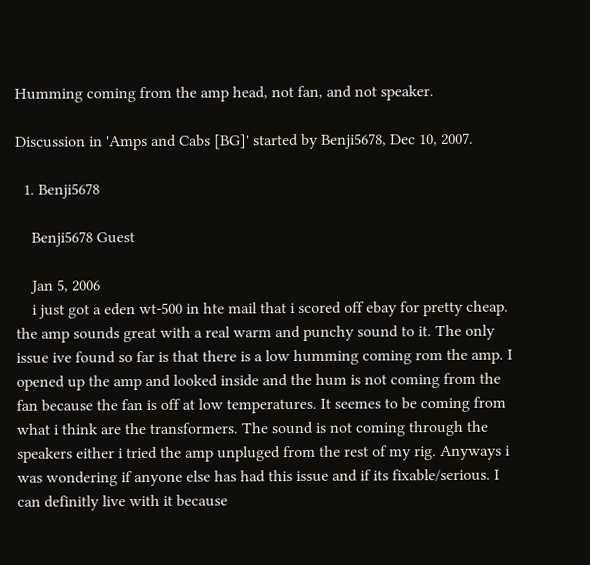Humming coming from the amp head, not fan, and not speaker.

Discussion in 'Amps and Cabs [BG]' started by Benji5678, Dec 10, 2007.

  1. Benji5678

    Benji5678 Guest

    Jan 5, 2006
    i just got a eden wt-500 in hte mail that i scored off ebay for pretty cheap. the amp sounds great with a real warm and punchy sound to it. The only issue ive found so far is that there is a low humming coming rom the amp. I opened up the amp and looked inside and the hum is not coming from the fan because the fan is off at low temperatures. It seemes to be coming from what i think are the transformers. The sound is not coming through the speakers either i tried the amp unpluged from the rest of my rig. Anyways i was wondering if anyone else has had this issue and if its fixable/serious. I can definitly live with it because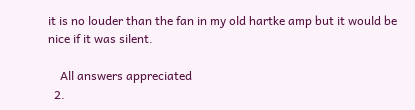it is no louder than the fan in my old hartke amp but it would be nice if it was silent.

    All answers appreciated
  2.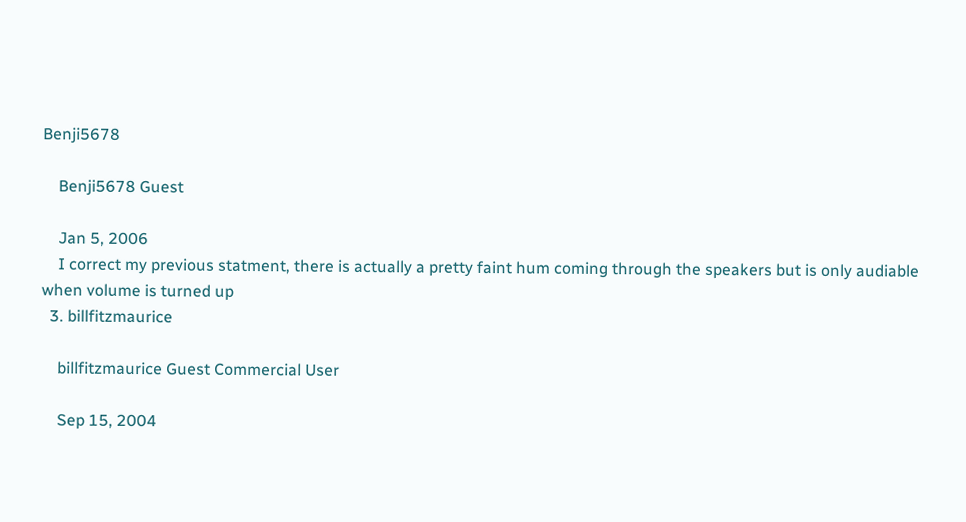Benji5678

    Benji5678 Guest

    Jan 5, 2006
    I correct my previous statment, there is actually a pretty faint hum coming through the speakers but is only audiable when volume is turned up
  3. billfitzmaurice

    billfitzmaurice Guest Commercial User

    Sep 15, 2004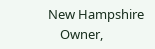New Hampshire
    Owner,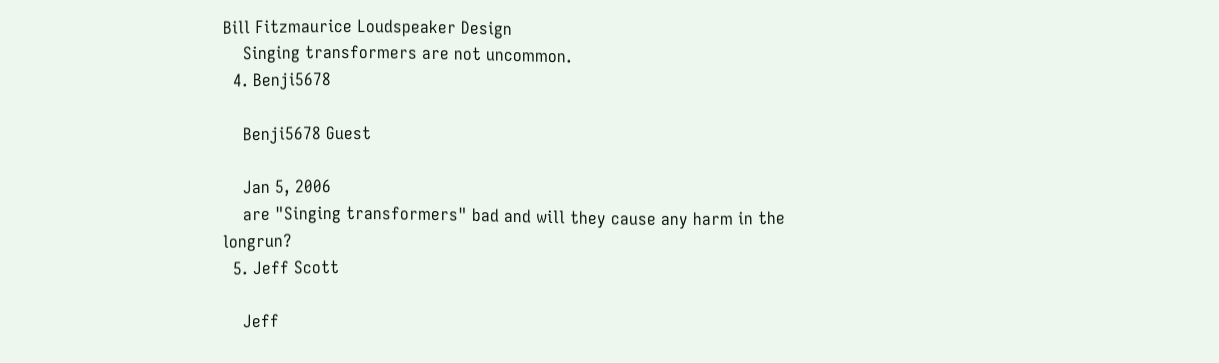Bill Fitzmaurice Loudspeaker Design
    Singing transformers are not uncommon.
  4. Benji5678

    Benji5678 Guest

    Jan 5, 2006
    are "Singing transformers" bad and will they cause any harm in the longrun?
  5. Jeff Scott

    Jeff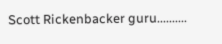Scott Rickenbacker guru..........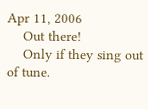Apr 11, 2006
    Out there!
    Only if they sing out of tune.